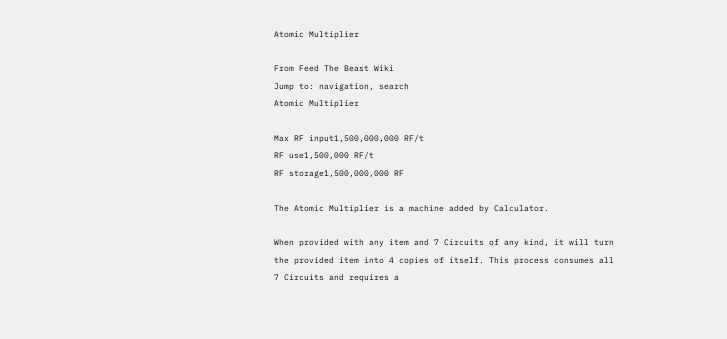Atomic Multiplier

From Feed The Beast Wiki
Jump to: navigation, search
Atomic Multiplier

Max RF input1,500,000,000 RF/t
RF use1,500,000 RF/t
RF storage1,500,000,000 RF

The Atomic Multiplier is a machine added by Calculator.

When provided with any item and 7 Circuits of any kind, it will turn the provided item into 4 copies of itself. This process consumes all 7 Circuits and requires a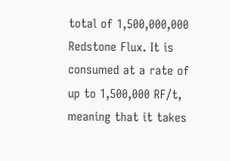total of 1,500,000,000 Redstone Flux. It is consumed at a rate of up to 1,500,000 RF/t, meaning that it takes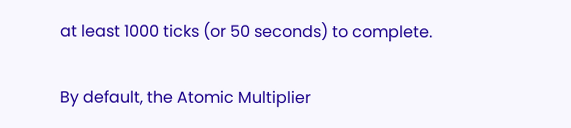at least 1000 ticks (or 50 seconds) to complete.


By default, the Atomic Multiplier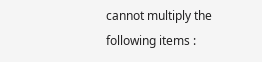cannot multiply the following items :